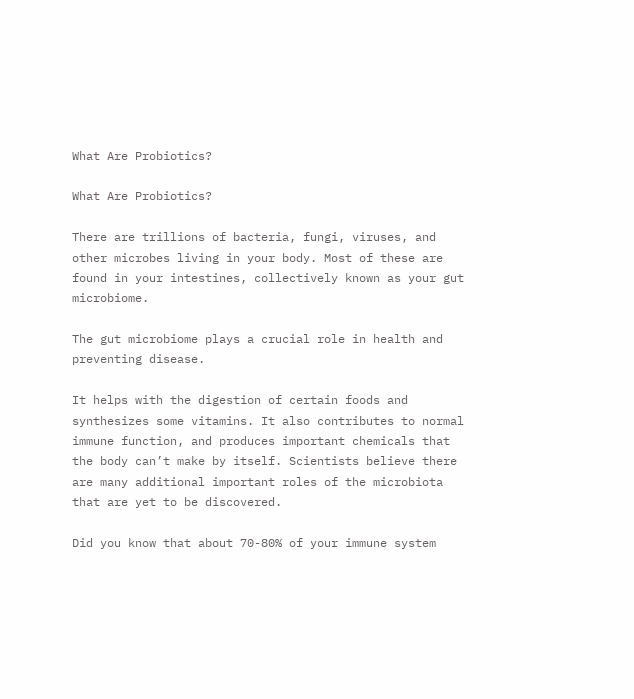What Are Probiotics?

What Are Probiotics?

There are trillions of bacteria, fungi, viruses, and other microbes living in your body. Most of these are found in your intestines, collectively known as your gut microbiome.

The gut microbiome plays a crucial role in health and preventing disease.

It helps with the digestion of certain foods and synthesizes some vitamins. It also contributes to normal immune function, and produces important chemicals that the body can’t make by itself. Scientists believe there are many additional important roles of the microbiota that are yet to be discovered.

Did you know that about 70-80% of your immune system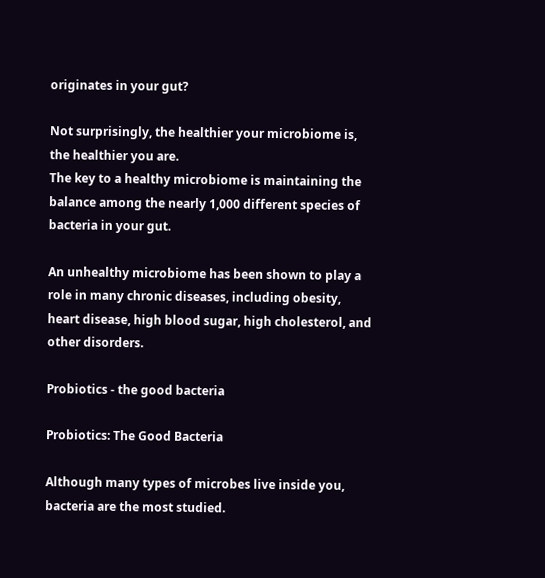originates in your gut?

Not surprisingly, the healthier your microbiome is, the healthier you are.
The key to a healthy microbiome is maintaining the balance among the nearly 1,000 different species of bacteria in your gut.

An unhealthy microbiome has been shown to play a role in many chronic diseases, including obesity, heart disease, high blood sugar, high cholesterol, and other disorders.

Probiotics - the good bacteria

Probiotics: The Good Bacteria

Although many types of microbes live inside you, bacteria are the most studied.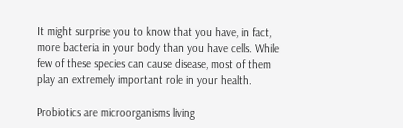It might surprise you to know that you have, in fact, more bacteria in your body than you have cells. While few of these species can cause disease, most of them play an extremely important role in your health.

Probiotics are microorganisms living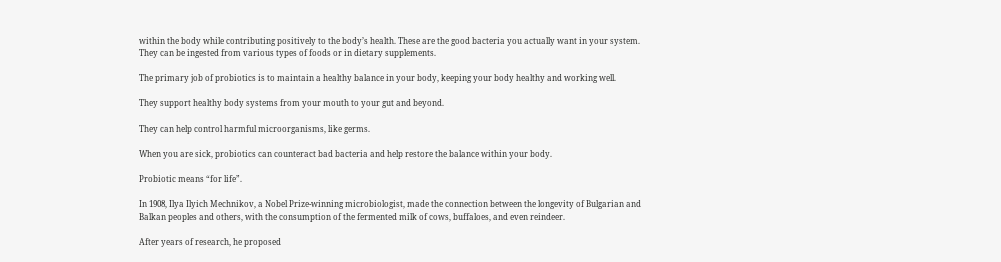within the body while contributing positively to the body’s health. These are the good bacteria you actually want in your system. They can be ingested from various types of foods or in dietary supplements.

The primary job of probiotics is to maintain a healthy balance in your body, keeping your body healthy and working well.

They support healthy body systems from your mouth to your gut and beyond.

They can help control harmful microorganisms, like germs.

When you are sick, probiotics can counteract bad bacteria and help restore the balance within your body.

Probiotic means “for life”.

In 1908, Ilya Ilyich Mechnikov, a Nobel Prize-winning microbiologist, made the connection between the longevity of Bulgarian and Balkan peoples and others, with the consumption of the fermented milk of cows, buffaloes, and even reindeer.

After years of research, he proposed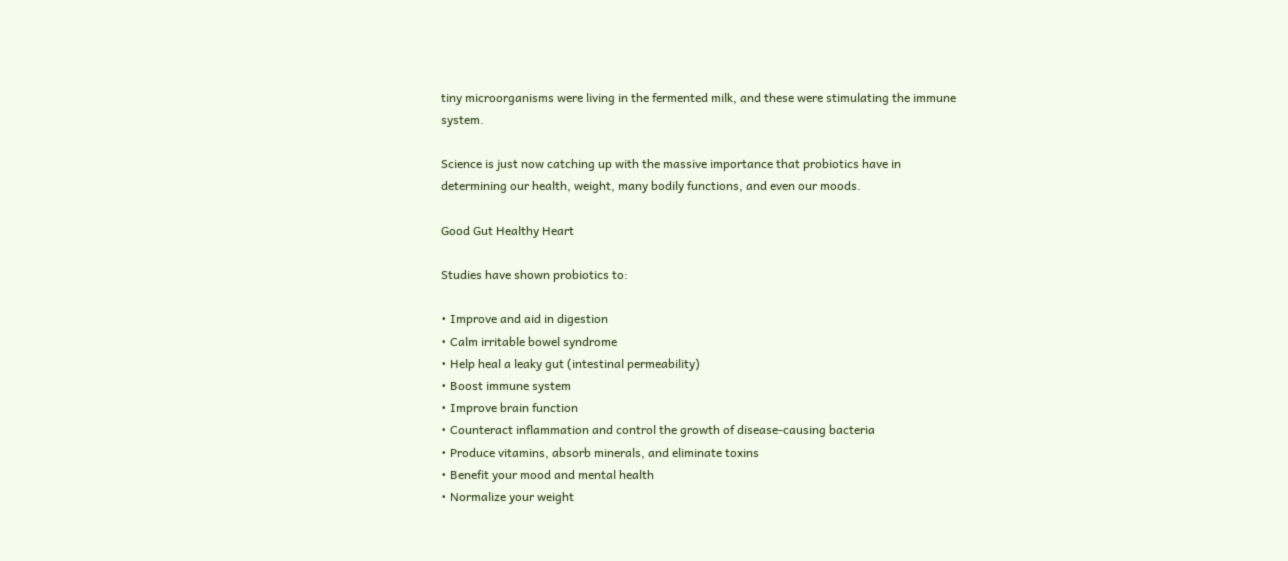tiny microorganisms were living in the fermented milk, and these were stimulating the immune system.

Science is just now catching up with the massive importance that probiotics have in determining our health, weight, many bodily functions, and even our moods.

Good Gut Healthy Heart

Studies have shown probiotics to:

• Improve and aid in digestion
• Calm irritable bowel syndrome
• Help heal a leaky gut (intestinal permeability)
• Boost immune system
• Improve brain function
• Counteract inflammation and control the growth of disease-causing bacteria
• Produce vitamins, absorb minerals, and eliminate toxins
• Benefit your mood and mental health
• Normalize your weight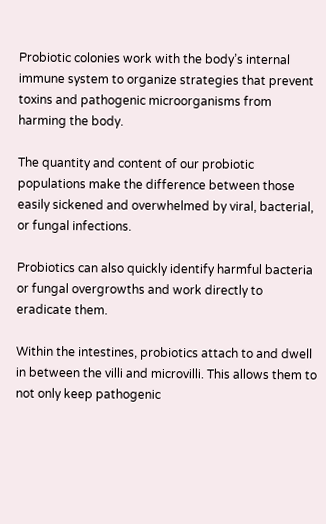Probiotic colonies work with the body’s internal immune system to organize strategies that prevent toxins and pathogenic microorganisms from harming the body.

The quantity and content of our probiotic populations make the difference between those easily sickened and overwhelmed by viral, bacterial, or fungal infections.

Probiotics can also quickly identify harmful bacteria or fungal overgrowths and work directly to eradicate them.

Within the intestines, probiotics attach to and dwell in between the villi and microvilli. This allows them to not only keep pathogenic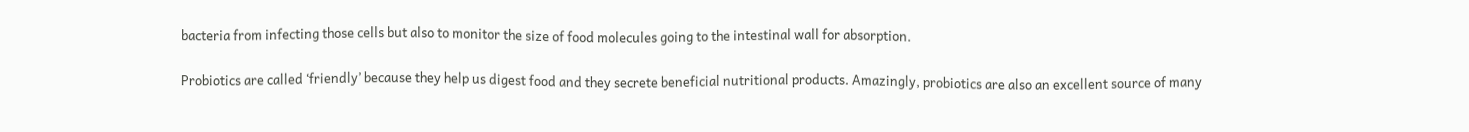bacteria from infecting those cells but also to monitor the size of food molecules going to the intestinal wall for absorption.

Probiotics are called ‘friendly’ because they help us digest food and they secrete beneficial nutritional products. Amazingly, probiotics are also an excellent source of many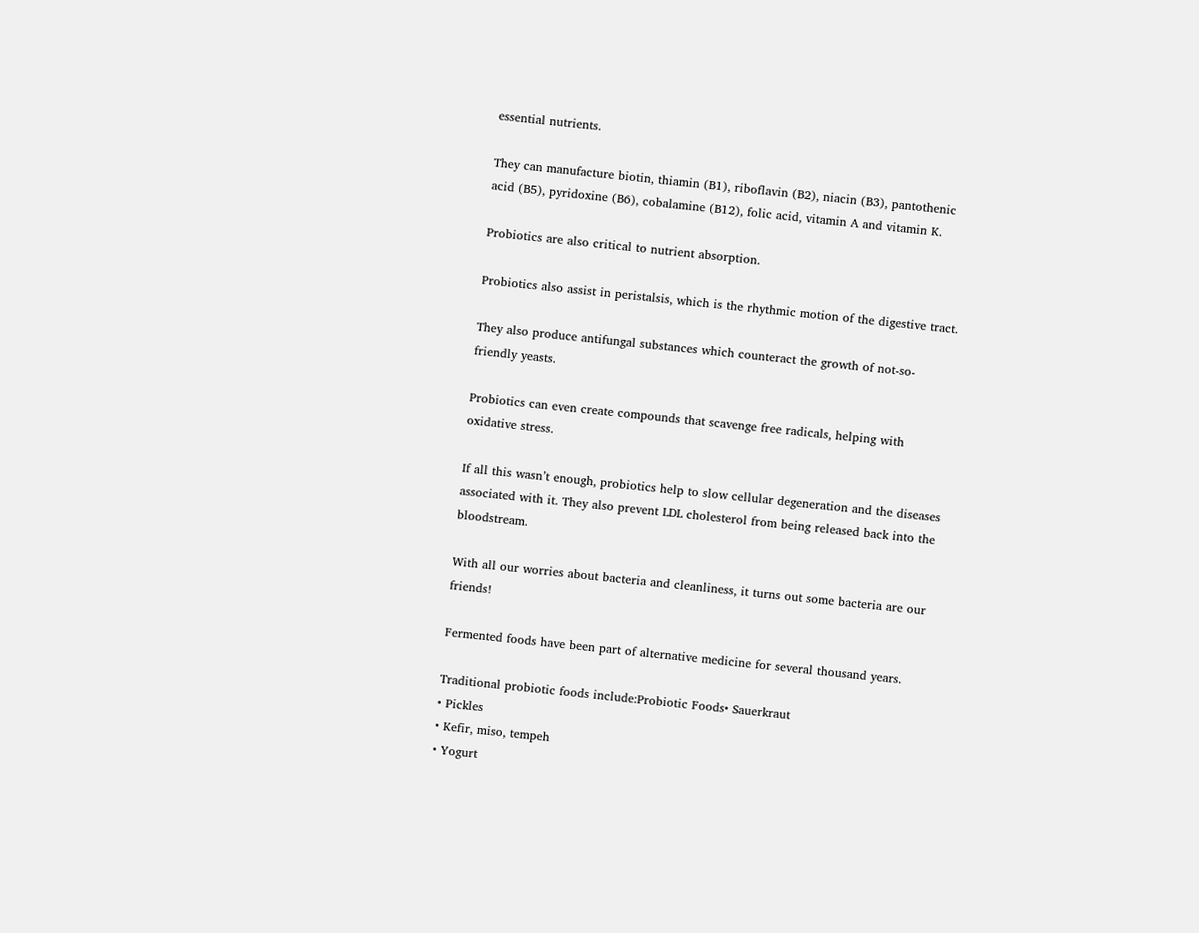essential nutrients.

They can manufacture biotin, thiamin (B1), riboflavin (B2), niacin (B3), pantothenic acid (B5), pyridoxine (B6), cobalamine (B12), folic acid, vitamin A and vitamin K.

Probiotics are also critical to nutrient absorption.

Probiotics also assist in peristalsis, which is the rhythmic motion of the digestive tract.

They also produce antifungal substances which counteract the growth of not-so-friendly yeasts.

Probiotics can even create compounds that scavenge free radicals, helping with oxidative stress.

If all this wasn’t enough, probiotics help to slow cellular degeneration and the diseases associated with it. They also prevent LDL cholesterol from being released back into the bloodstream.

With all our worries about bacteria and cleanliness, it turns out some bacteria are our friends!

Fermented foods have been part of alternative medicine for several thousand years.

Traditional probiotic foods include:Probiotic Foods• Sauerkraut
• Pickles
• Kefir, miso, tempeh
• Yogurt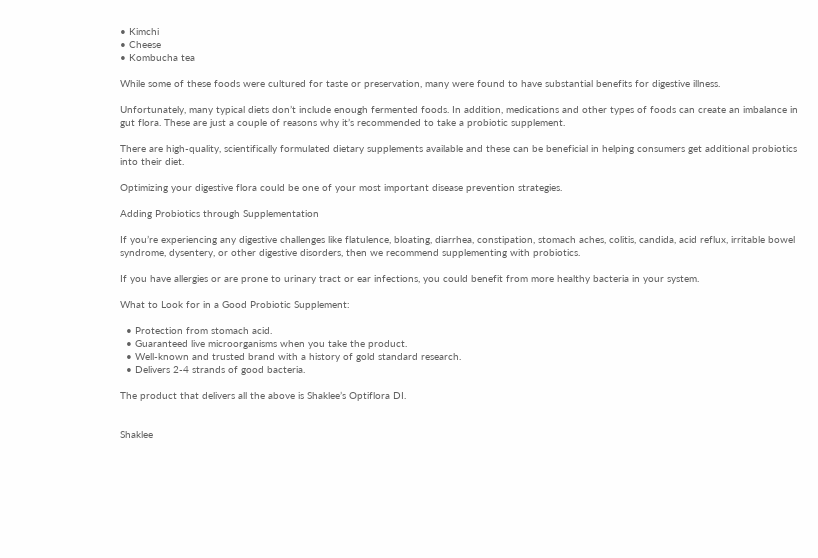• Kimchi
• Cheese
• Kombucha tea

While some of these foods were cultured for taste or preservation, many were found to have substantial benefits for digestive illness.

Unfortunately, many typical diets don’t include enough fermented foods. In addition, medications and other types of foods can create an imbalance in gut flora. These are just a couple of reasons why it’s recommended to take a probiotic supplement.

There are high-quality, scientifically formulated dietary supplements available and these can be beneficial in helping consumers get additional probiotics into their diet.

Optimizing your digestive flora could be one of your most important disease prevention strategies.

Adding Probiotics through Supplementation

If you’re experiencing any digestive challenges like flatulence, bloating, diarrhea, constipation, stomach aches, colitis, candida, acid reflux, irritable bowel syndrome, dysentery, or other digestive disorders, then we recommend supplementing with probiotics.

If you have allergies or are prone to urinary tract or ear infections, you could benefit from more healthy bacteria in your system.

What to Look for in a Good Probiotic Supplement:

  • Protection from stomach acid.
  • Guaranteed live microorganisms when you take the product.
  • Well-known and trusted brand with a history of gold standard research.
  • Delivers 2-4 strands of good bacteria.

The product that delivers all the above is Shaklee’s Optiflora DI.


Shaklee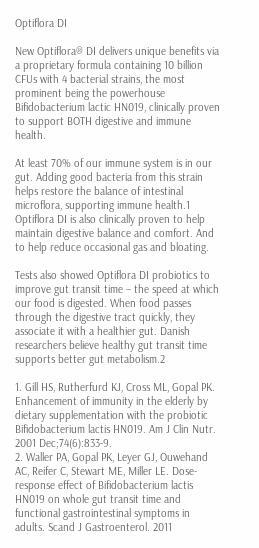Optiflora DI

New Optiflora® DI delivers unique benefits via a proprietary formula containing 10 billion CFUs with 4 bacterial strains, the most prominent being the powerhouse Bifidobacterium lactic HN019, clinically proven to support BOTH digestive and immune health.

At least 70% of our immune system is in our gut. Adding good bacteria from this strain helps restore the balance of intestinal microflora, supporting immune health.1 Optiflora DI is also clinically proven to help maintain digestive balance and comfort. And to help reduce occasional gas and bloating.

Tests also showed Optiflora DI probiotics to improve gut transit time – the speed at which our food is digested. When food passes through the digestive tract quickly, they associate it with a healthier gut. Danish researchers believe healthy gut transit time supports better gut metabolism.2

1. Gill HS, Rutherfurd KJ, Cross ML, Gopal PK. Enhancement of immunity in the elderly by dietary supplementation with the probiotic Bifidobacterium lactis HN019. Am J Clin Nutr. 2001 Dec;74(6):833-9.
2. Waller PA, Gopal PK, Leyer GJ, Ouwehand AC, Reifer C, Stewart ME, Miller LE. Dose-response effect of Bifidobacterium lactis HN019 on whole gut transit time and functional gastrointestinal symptoms in adults. Scand J Gastroenterol. 2011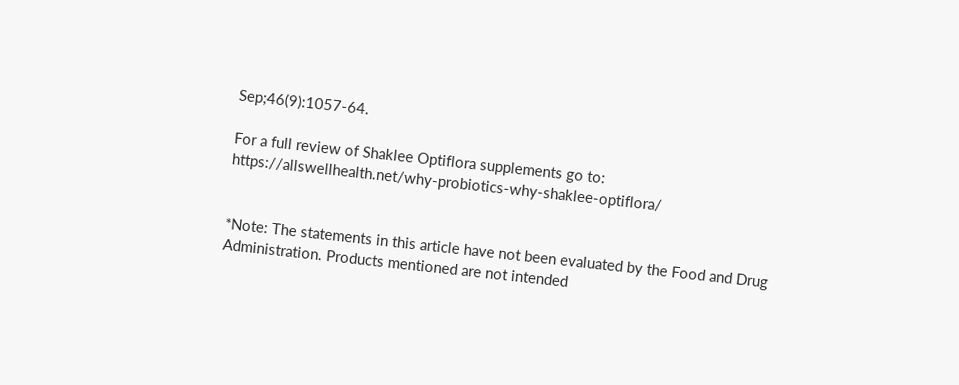Sep;46(9):1057-64.

For a full review of Shaklee Optiflora supplements go to: https://allswellhealth.net/why-probiotics-why-shaklee-optiflora/


*Note: The statements in this article have not been evaluated by the Food and Drug Administration. Products mentioned are not intended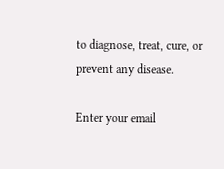to diagnose, treat, cure, or prevent any disease.

Enter your email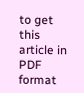to get this article in PDF format